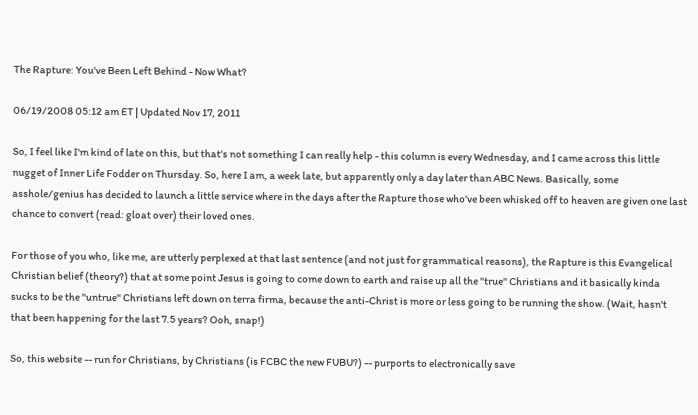The Rapture: You've Been Left Behind - Now What?

06/19/2008 05:12 am ET | Updated Nov 17, 2011

So, I feel like I'm kind of late on this, but that's not something I can really help - this column is every Wednesday, and I came across this little nugget of Inner Life Fodder on Thursday. So, here I am, a week late, but apparently only a day later than ABC News. Basically, some asshole/genius has decided to launch a little service where in the days after the Rapture those who've been whisked off to heaven are given one last chance to convert (read: gloat over) their loved ones.

For those of you who, like me, are utterly perplexed at that last sentence (and not just for grammatical reasons), the Rapture is this Evangelical Christian belief (theory?) that at some point Jesus is going to come down to earth and raise up all the "true" Christians and it basically kinda sucks to be the "untrue" Christians left down on terra firma, because the anti-Christ is more or less going to be running the show. (Wait, hasn't that been happening for the last 7.5 years? Ooh, snap!)

So, this website -- run for Christians, by Christians (is FCBC the new FUBU?) -- purports to electronically save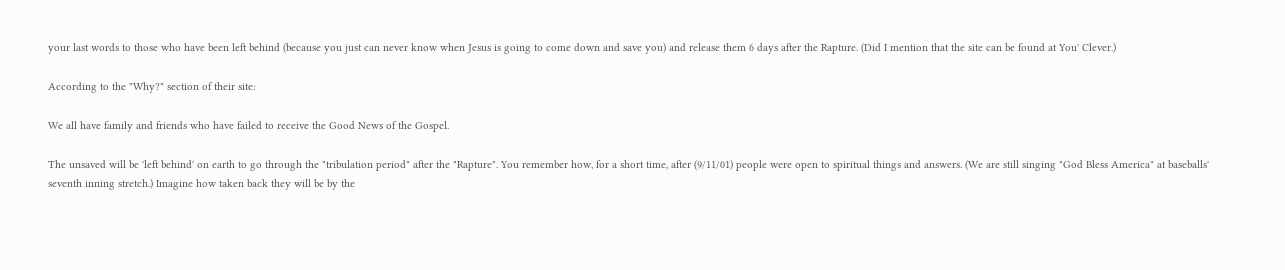your last words to those who have been left behind (because you just can never know when Jesus is going to come down and save you) and release them 6 days after the Rapture. (Did I mention that the site can be found at You' Clever.)

According to the "Why?" section of their site:

We all have family and friends who have failed to receive the Good News of the Gospel.

The unsaved will be 'left behind' on earth to go through the "tribulation period" after the "Rapture". You remember how, for a short time, after (9/11/01) people were open to spiritual things and answers. (We are still singing "God Bless America" at baseballs' seventh inning stretch.) Imagine how taken back they will be by the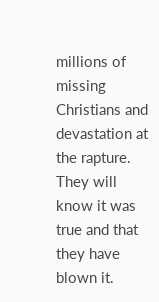millions of missing Christians and devastation at the rapture. They will know it was true and that they have blown it.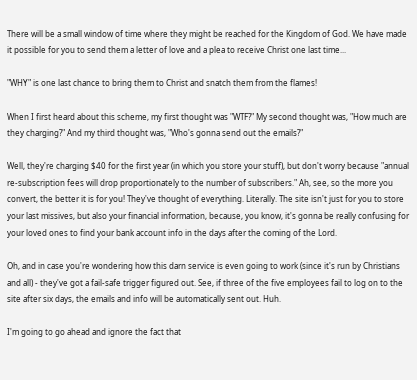There will be a small window of time where they might be reached for the Kingdom of God. We have made it possible for you to send them a letter of love and a plea to receive Christ one last time...

"WHY" is one last chance to bring them to Christ and snatch them from the flames!

When I first heard about this scheme, my first thought was "WTF?" My second thought was, "How much are they charging?" And my third thought was, "Who's gonna send out the emails?"

Well, they're charging $40 for the first year (in which you store your stuff), but don't worry because "annual re-subscription fees will drop proportionately to the number of subscribers." Ah, see, so the more you convert, the better it is for you! They've thought of everything. Literally. The site isn't just for you to store your last missives, but also your financial information, because, you know, it's gonna be really confusing for your loved ones to find your bank account info in the days after the coming of the Lord.

Oh, and in case you're wondering how this darn service is even going to work (since it's run by Christians and all) - they've got a fail-safe trigger figured out. See, if three of the five employees fail to log on to the site after six days, the emails and info will be automatically sent out. Huh.

I'm going to go ahead and ignore the fact that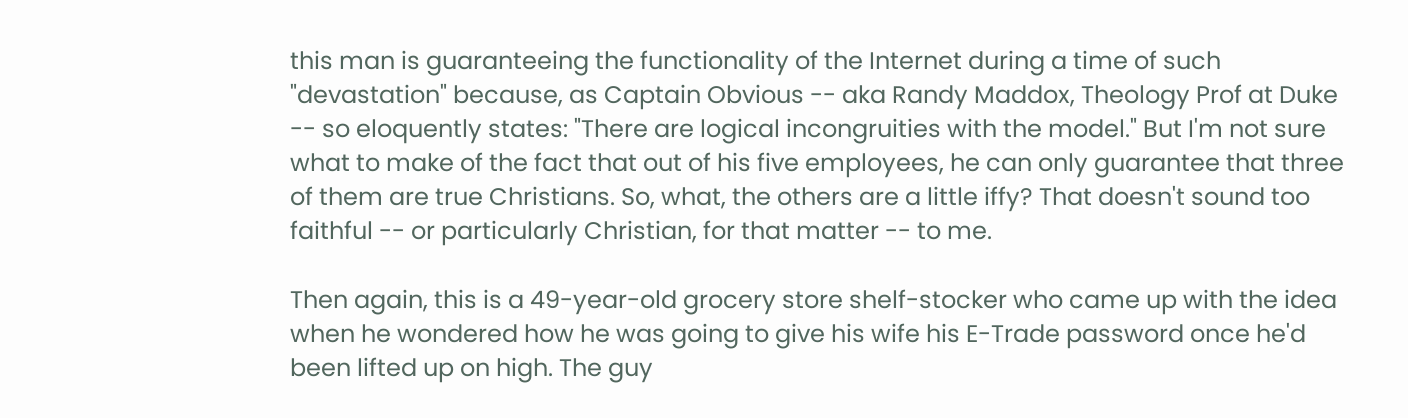this man is guaranteeing the functionality of the Internet during a time of such "devastation" because, as Captain Obvious -- aka Randy Maddox, Theology Prof at Duke -- so eloquently states: "There are logical incongruities with the model." But I'm not sure what to make of the fact that out of his five employees, he can only guarantee that three of them are true Christians. So, what, the others are a little iffy? That doesn't sound too faithful -- or particularly Christian, for that matter -- to me.

Then again, this is a 49-year-old grocery store shelf-stocker who came up with the idea when he wondered how he was going to give his wife his E-Trade password once he'd been lifted up on high. The guy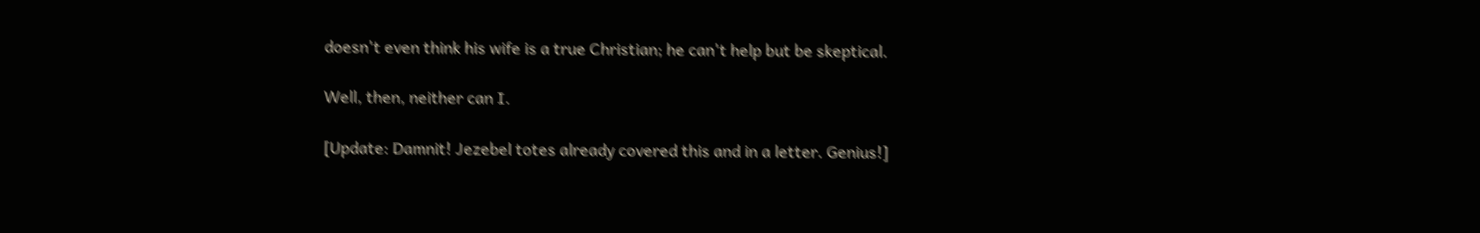doesn't even think his wife is a true Christian; he can't help but be skeptical.

Well, then, neither can I.

[Update: Damnit! Jezebel totes already covered this and in a letter. Genius!]